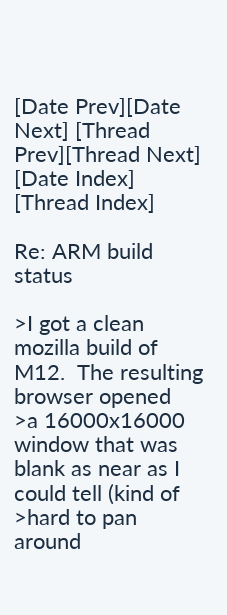[Date Prev][Date Next] [Thread Prev][Thread Next] [Date Index] [Thread Index]

Re: ARM build status

>I got a clean mozilla build of M12.  The resulting browser opened
>a 16000x16000 window that was blank as near as I could tell (kind of
>hard to pan around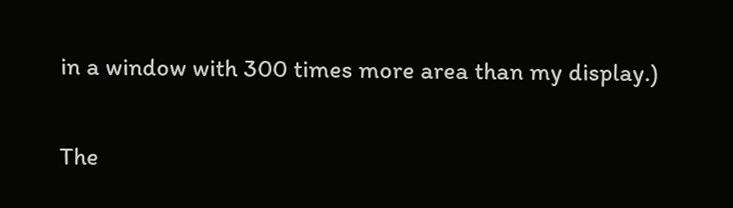in a window with 300 times more area than my display.)

The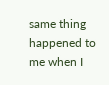same thing happened to me when I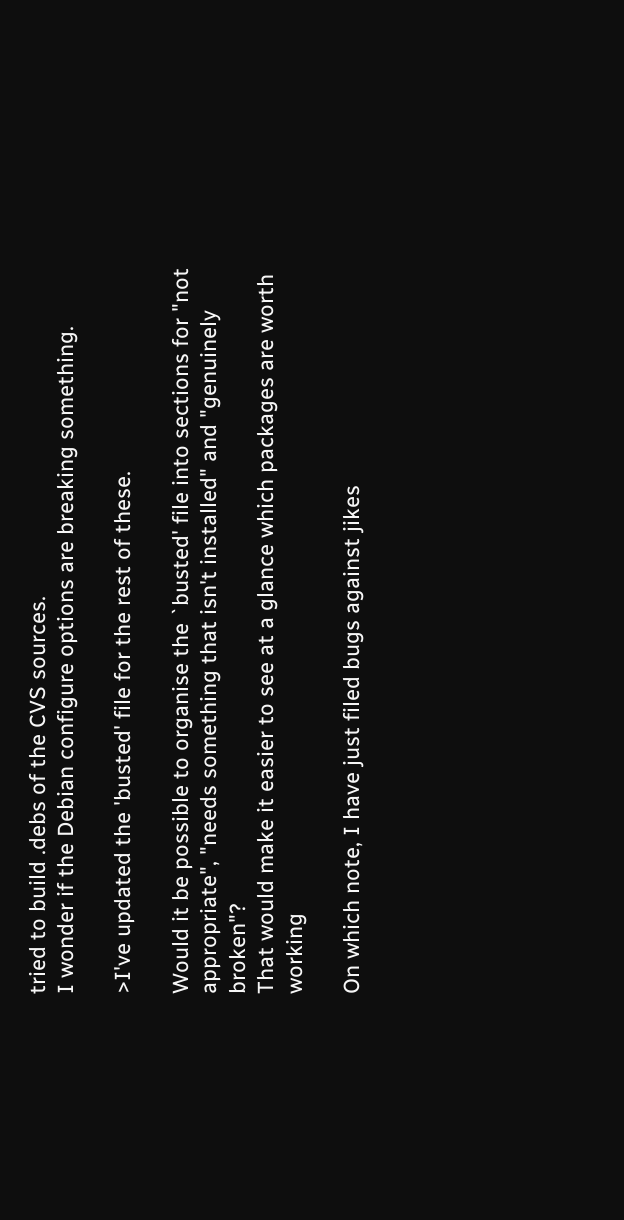tried to build .debs of the CVS sources.
I wonder if the Debian configure options are breaking something.

>I've updated the 'busted' file for the rest of these.

Would it be possible to organise the `busted' file into sections for "not
appropriate", "needs something that isn't installed" and "genuinely broken"?
That would make it easier to see at a glance which packages are worth working

On which note, I have just filed bugs against jikes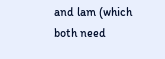and lam (which both need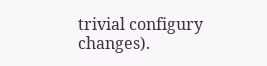trivial configury changes).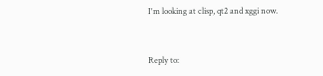I'm looking at clisp, qt2 and xggi now.


Reply to: